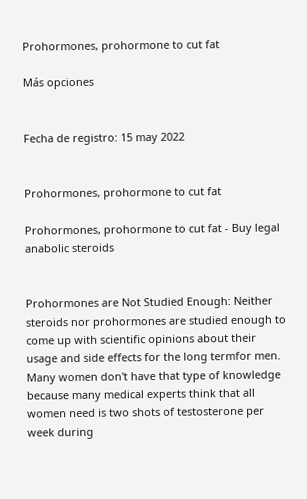Prohormones, prohormone to cut fat

Más opciones


Fecha de registro: 15 may 2022


Prohormones, prohormone to cut fat

Prohormones, prohormone to cut fat - Buy legal anabolic steroids


Prohormones are Not Studied Enough: Neither steroids nor prohormones are studied enough to come up with scientific opinions about their usage and side effects for the long termfor men. Many women don't have that type of knowledge because many medical experts think that all women need is two shots of testosterone per week during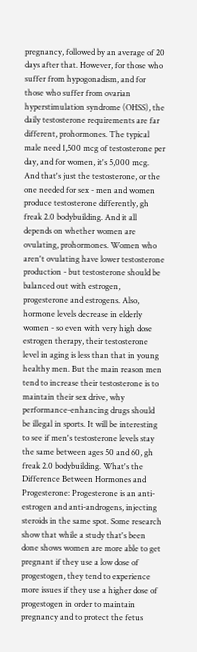pregnancy, followed by an average of 20 days after that. However, for those who suffer from hypogonadism, and for those who suffer from ovarian hyperstimulation syndrome (OHSS), the daily testosterone requirements are far different, prohormones. The typical male need 1,500 mcg of testosterone per day, and for women, it's 5,000 mcg. And that's just the testosterone, or the one needed for sex - men and women produce testosterone differently, gh freak 2.0 bodybuilding. And it all depends on whether women are ovulating, prohormones. Women who aren't ovulating have lower testosterone production - but testosterone should be balanced out with estrogen, progesterone and estrogens. Also, hormone levels decrease in elderly women - so even with very high dose estrogen therapy, their testosterone level in aging is less than that in young healthy men. But the main reason men tend to increase their testosterone is to maintain their sex drive, why performance-enhancing drugs should be illegal in sports. It will be interesting to see if men's testosterone levels stay the same between ages 50 and 60, gh freak 2.0 bodybuilding. What's the Difference Between Hormones and Progesterone: Progesterone is an anti-estrogen and anti-androgens, injecting steroids in the same spot. Some research show that while a study that's been done shows women are more able to get pregnant if they use a low dose of progestogen, they tend to experience more issues if they use a higher dose of progestogen in order to maintain pregnancy and to protect the fetus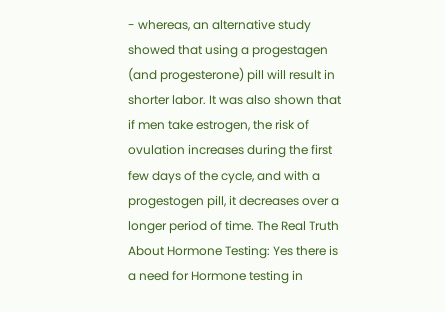- whereas, an alternative study showed that using a progestagen (and progesterone) pill will result in shorter labor. It was also shown that if men take estrogen, the risk of ovulation increases during the first few days of the cycle, and with a progestogen pill, it decreases over a longer period of time. The Real Truth About Hormone Testing: Yes there is a need for Hormone testing in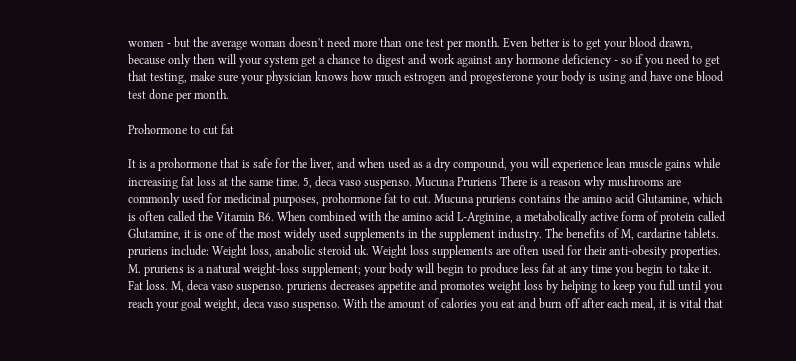women - but the average woman doesn't need more than one test per month. Even better is to get your blood drawn, because only then will your system get a chance to digest and work against any hormone deficiency - so if you need to get that testing, make sure your physician knows how much estrogen and progesterone your body is using and have one blood test done per month.

Prohormone to cut fat

It is a prohormone that is safe for the liver, and when used as a dry compound, you will experience lean muscle gains while increasing fat loss at the same time. 5, deca vaso suspenso. Mucuna Pruriens There is a reason why mushrooms are commonly used for medicinal purposes, prohormone fat to cut. Mucuna pruriens contains the amino acid Glutamine, which is often called the Vitamin B6. When combined with the amino acid L-Arginine, a metabolically active form of protein called Glutamine, it is one of the most widely used supplements in the supplement industry. The benefits of M, cardarine tablets. pruriens include: Weight loss, anabolic steroid uk. Weight loss supplements are often used for their anti-obesity properties. M. pruriens is a natural weight-loss supplement; your body will begin to produce less fat at any time you begin to take it. Fat loss. M, deca vaso suspenso. pruriens decreases appetite and promotes weight loss by helping to keep you full until you reach your goal weight, deca vaso suspenso. With the amount of calories you eat and burn off after each meal, it is vital that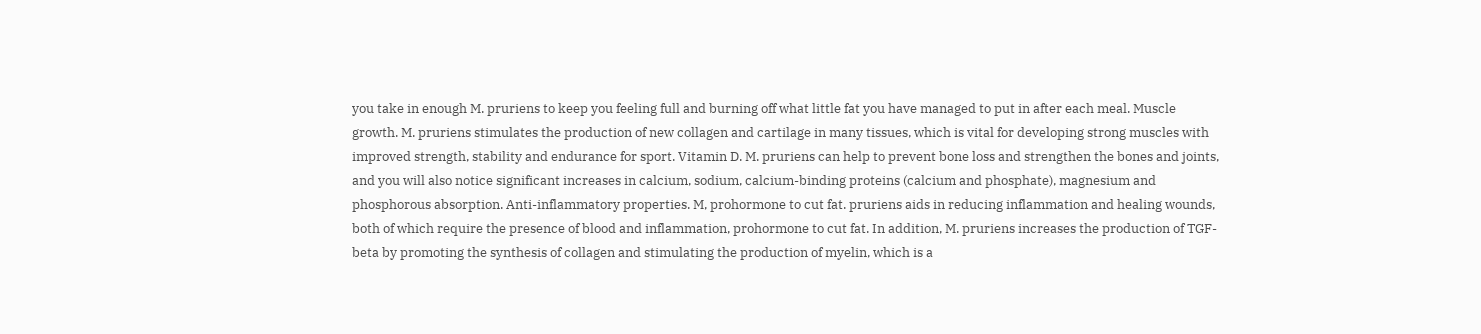you take in enough M. pruriens to keep you feeling full and burning off what little fat you have managed to put in after each meal. Muscle growth. M. pruriens stimulates the production of new collagen and cartilage in many tissues, which is vital for developing strong muscles with improved strength, stability and endurance for sport. Vitamin D. M. pruriens can help to prevent bone loss and strengthen the bones and joints, and you will also notice significant increases in calcium, sodium, calcium-binding proteins (calcium and phosphate), magnesium and phosphorous absorption. Anti-inflammatory properties. M, prohormone to cut fat. pruriens aids in reducing inflammation and healing wounds, both of which require the presence of blood and inflammation, prohormone to cut fat. In addition, M. pruriens increases the production of TGF-beta by promoting the synthesis of collagen and stimulating the production of myelin, which is a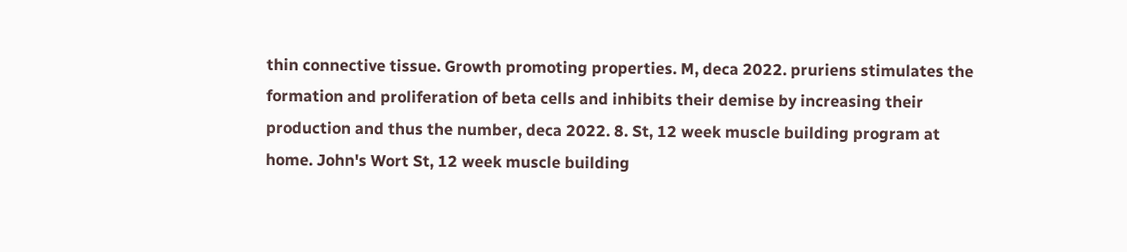thin connective tissue. Growth promoting properties. M, deca 2022. pruriens stimulates the formation and proliferation of beta cells and inhibits their demise by increasing their production and thus the number, deca 2022. 8. St, 12 week muscle building program at home. John's Wort St, 12 week muscle building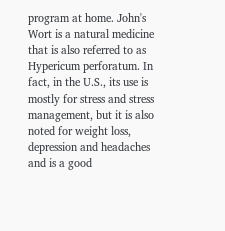program at home. John's Wort is a natural medicine that is also referred to as Hypericum perforatum. In fact, in the U.S., its use is mostly for stress and stress management, but it is also noted for weight loss, depression and headaches and is a good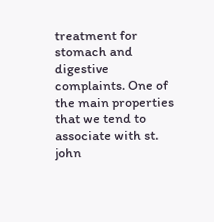treatment for stomach and digestive complaints. One of the main properties that we tend to associate with st. john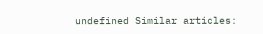undefined Similar articles: